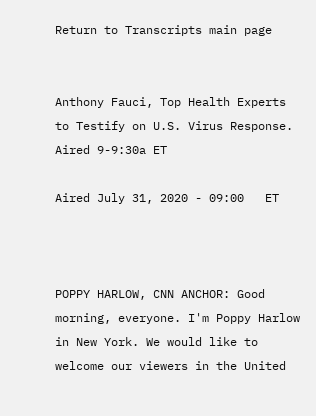Return to Transcripts main page


Anthony Fauci, Top Health Experts to Testify on U.S. Virus Response. Aired 9-9:30a ET

Aired July 31, 2020 - 09:00   ET



POPPY HARLOW, CNN ANCHOR: Good morning, everyone. I'm Poppy Harlow in New York. We would like to welcome our viewers in the United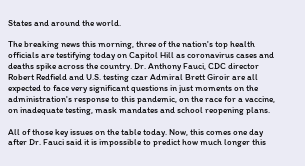States and around the world.

The breaking news this morning, three of the nation's top health officials are testifying today on Capitol Hill as coronavirus cases and deaths spike across the country. Dr. Anthony Fauci, CDC director Robert Redfield and U.S. testing czar Admiral Brett Giroir are all expected to face very significant questions in just moments on the administration's response to this pandemic, on the race for a vaccine, on inadequate testing, mask mandates and school reopening plans.

All of those key issues on the table today. Now, this comes one day after Dr. Fauci said it is impossible to predict how much longer this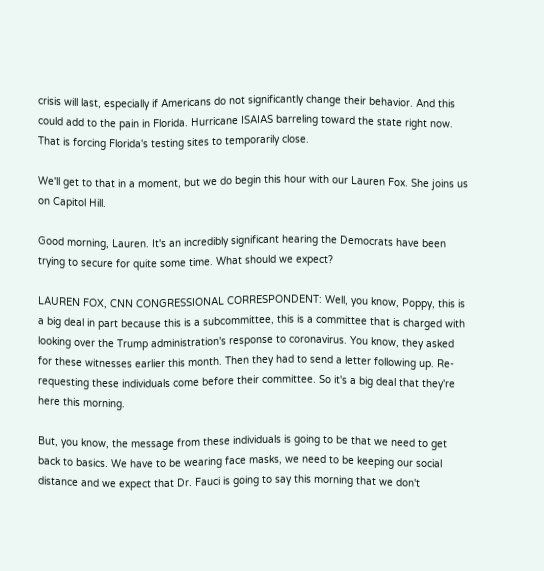crisis will last, especially if Americans do not significantly change their behavior. And this could add to the pain in Florida. Hurricane ISAIAS barreling toward the state right now. That is forcing Florida's testing sites to temporarily close.

We'll get to that in a moment, but we do begin this hour with our Lauren Fox. She joins us on Capitol Hill.

Good morning, Lauren. It's an incredibly significant hearing the Democrats have been trying to secure for quite some time. What should we expect?

LAUREN FOX, CNN CONGRESSIONAL CORRESPONDENT: Well, you know, Poppy, this is a big deal in part because this is a subcommittee, this is a committee that is charged with looking over the Trump administration's response to coronavirus. You know, they asked for these witnesses earlier this month. Then they had to send a letter following up. Re- requesting these individuals come before their committee. So it's a big deal that they're here this morning.

But, you know, the message from these individuals is going to be that we need to get back to basics. We have to be wearing face masks, we need to be keeping our social distance and we expect that Dr. Fauci is going to say this morning that we don't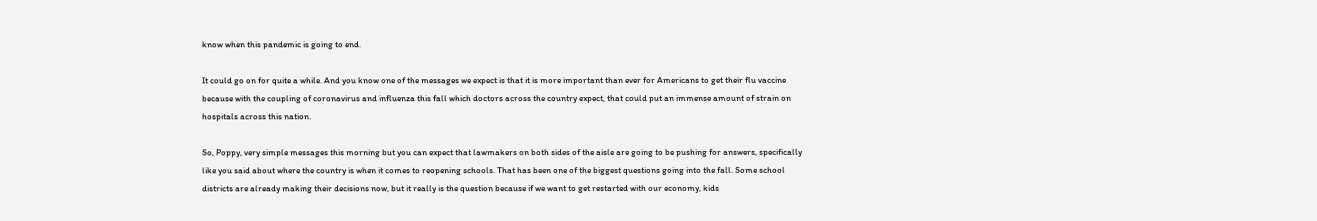know when this pandemic is going to end.

It could go on for quite a while. And you know one of the messages we expect is that it is more important than ever for Americans to get their flu vaccine because with the coupling of coronavirus and influenza this fall which doctors across the country expect, that could put an immense amount of strain on hospitals across this nation.

So, Poppy, very simple messages this morning but you can expect that lawmakers on both sides of the aisle are going to be pushing for answers, specifically like you said about where the country is when it comes to reopening schools. That has been one of the biggest questions going into the fall. Some school districts are already making their decisions now, but it really is the question because if we want to get restarted with our economy, kids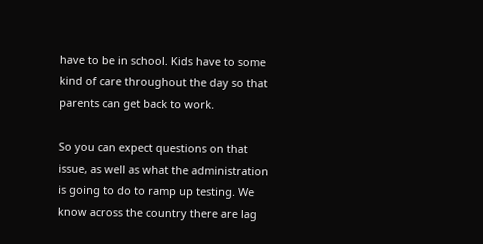have to be in school. Kids have to some kind of care throughout the day so that parents can get back to work.

So you can expect questions on that issue, as well as what the administration is going to do to ramp up testing. We know across the country there are lag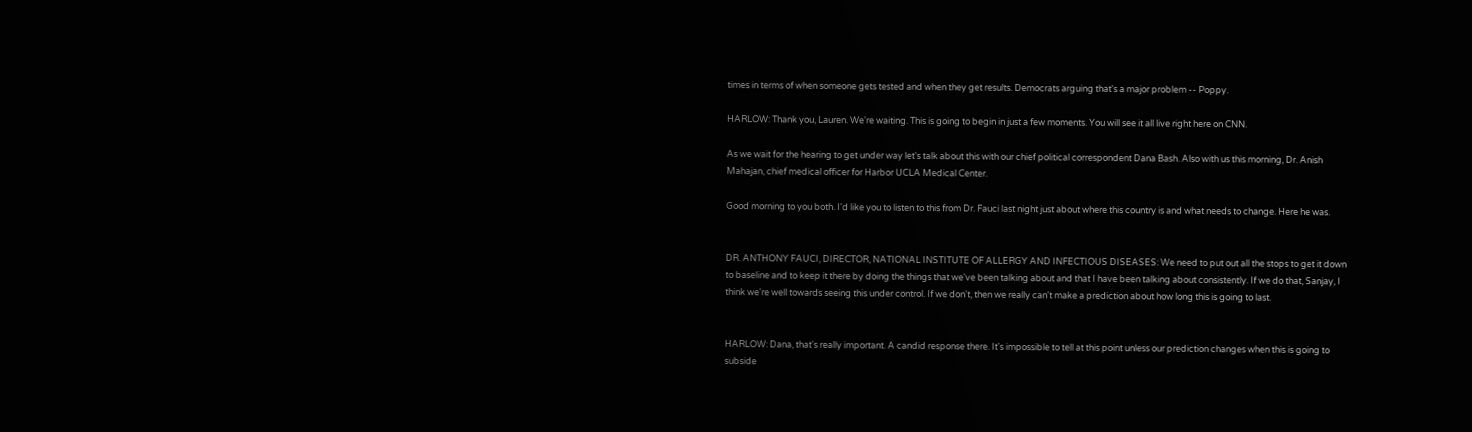times in terms of when someone gets tested and when they get results. Democrats arguing that's a major problem -- Poppy.

HARLOW: Thank you, Lauren. We're waiting. This is going to begin in just a few moments. You will see it all live right here on CNN.

As we wait for the hearing to get under way let's talk about this with our chief political correspondent Dana Bash. Also with us this morning, Dr. Anish Mahajan, chief medical officer for Harbor UCLA Medical Center.

Good morning to you both. I'd like you to listen to this from Dr. Fauci last night just about where this country is and what needs to change. Here he was.


DR. ANTHONY FAUCI, DIRECTOR, NATIONAL INSTITUTE OF ALLERGY AND INFECTIOUS DISEASES: We need to put out all the stops to get it down to baseline and to keep it there by doing the things that we've been talking about and that I have been talking about consistently. If we do that, Sanjay, I think we're well towards seeing this under control. If we don't, then we really can't make a prediction about how long this is going to last.


HARLOW: Dana, that's really important. A candid response there. It's impossible to tell at this point unless our prediction changes when this is going to subside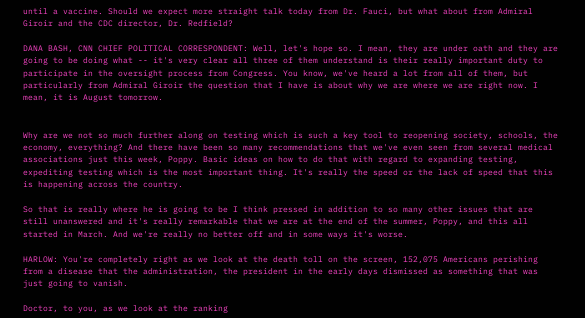until a vaccine. Should we expect more straight talk today from Dr. Fauci, but what about from Admiral Giroir and the CDC director, Dr. Redfield?

DANA BASH, CNN CHIEF POLITICAL CORRESPONDENT: Well, let's hope so. I mean, they are under oath and they are going to be doing what -- it's very clear all three of them understand is their really important duty to participate in the oversight process from Congress. You know, we've heard a lot from all of them, but particularly from Admiral Giroir the question that I have is about why we are where we are right now. I mean, it is August tomorrow.


Why are we not so much further along on testing which is such a key tool to reopening society, schools, the economy, everything? And there have been so many recommendations that we've even seen from several medical associations just this week, Poppy. Basic ideas on how to do that with regard to expanding testing, expediting testing which is the most important thing. It's really the speed or the lack of speed that this is happening across the country.

So that is really where he is going to be I think pressed in addition to so many other issues that are still unanswered and it's really remarkable that we are at the end of the summer, Poppy, and this all started in March. And we're really no better off and in some ways it's worse.

HARLOW: You're completely right as we look at the death toll on the screen, 152,075 Americans perishing from a disease that the administration, the president in the early days dismissed as something that was just going to vanish.

Doctor, to you, as we look at the ranking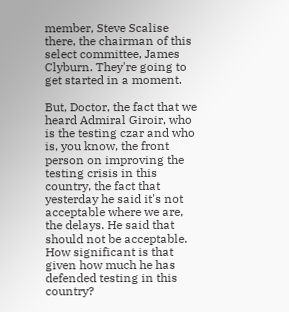member, Steve Scalise there, the chairman of this select committee, James Clyburn. They're going to get started in a moment.

But, Doctor, the fact that we heard Admiral Giroir, who is the testing czar and who is, you know, the front person on improving the testing crisis in this country, the fact that yesterday he said it's not acceptable where we are, the delays. He said that should not be acceptable. How significant is that given how much he has defended testing in this country?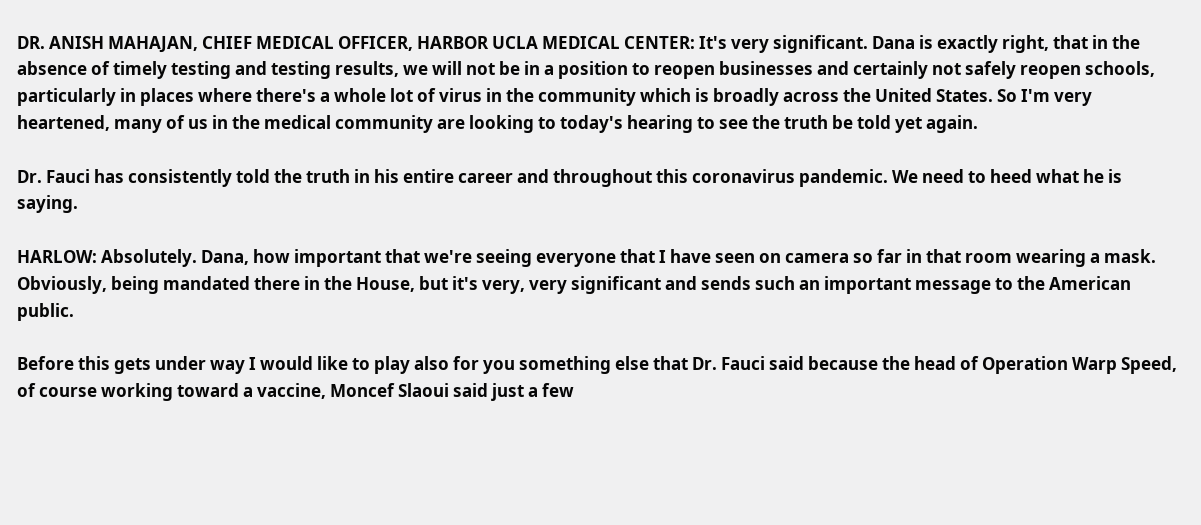DR. ANISH MAHAJAN, CHIEF MEDICAL OFFICER, HARBOR UCLA MEDICAL CENTER: It's very significant. Dana is exactly right, that in the absence of timely testing and testing results, we will not be in a position to reopen businesses and certainly not safely reopen schools, particularly in places where there's a whole lot of virus in the community which is broadly across the United States. So I'm very heartened, many of us in the medical community are looking to today's hearing to see the truth be told yet again.

Dr. Fauci has consistently told the truth in his entire career and throughout this coronavirus pandemic. We need to heed what he is saying.

HARLOW: Absolutely. Dana, how important that we're seeing everyone that I have seen on camera so far in that room wearing a mask. Obviously, being mandated there in the House, but it's very, very significant and sends such an important message to the American public.

Before this gets under way I would like to play also for you something else that Dr. Fauci said because the head of Operation Warp Speed, of course working toward a vaccine, Moncef Slaoui said just a few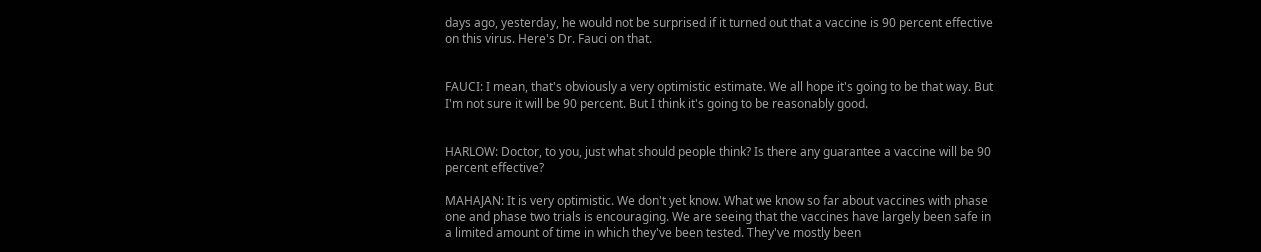days ago, yesterday, he would not be surprised if it turned out that a vaccine is 90 percent effective on this virus. Here's Dr. Fauci on that.


FAUCI: I mean, that's obviously a very optimistic estimate. We all hope it's going to be that way. But I'm not sure it will be 90 percent. But I think it's going to be reasonably good.


HARLOW: Doctor, to you, just what should people think? Is there any guarantee a vaccine will be 90 percent effective?

MAHAJAN: It is very optimistic. We don't yet know. What we know so far about vaccines with phase one and phase two trials is encouraging. We are seeing that the vaccines have largely been safe in a limited amount of time in which they've been tested. They've mostly been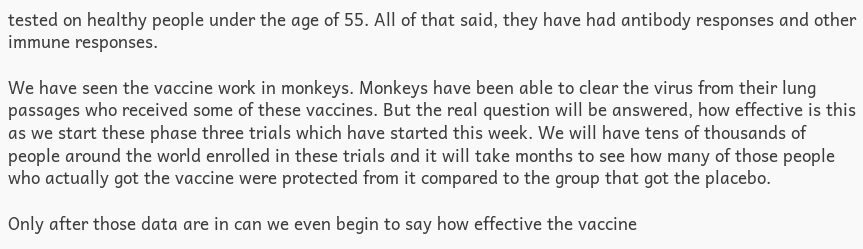tested on healthy people under the age of 55. All of that said, they have had antibody responses and other immune responses.

We have seen the vaccine work in monkeys. Monkeys have been able to clear the virus from their lung passages who received some of these vaccines. But the real question will be answered, how effective is this as we start these phase three trials which have started this week. We will have tens of thousands of people around the world enrolled in these trials and it will take months to see how many of those people who actually got the vaccine were protected from it compared to the group that got the placebo.

Only after those data are in can we even begin to say how effective the vaccine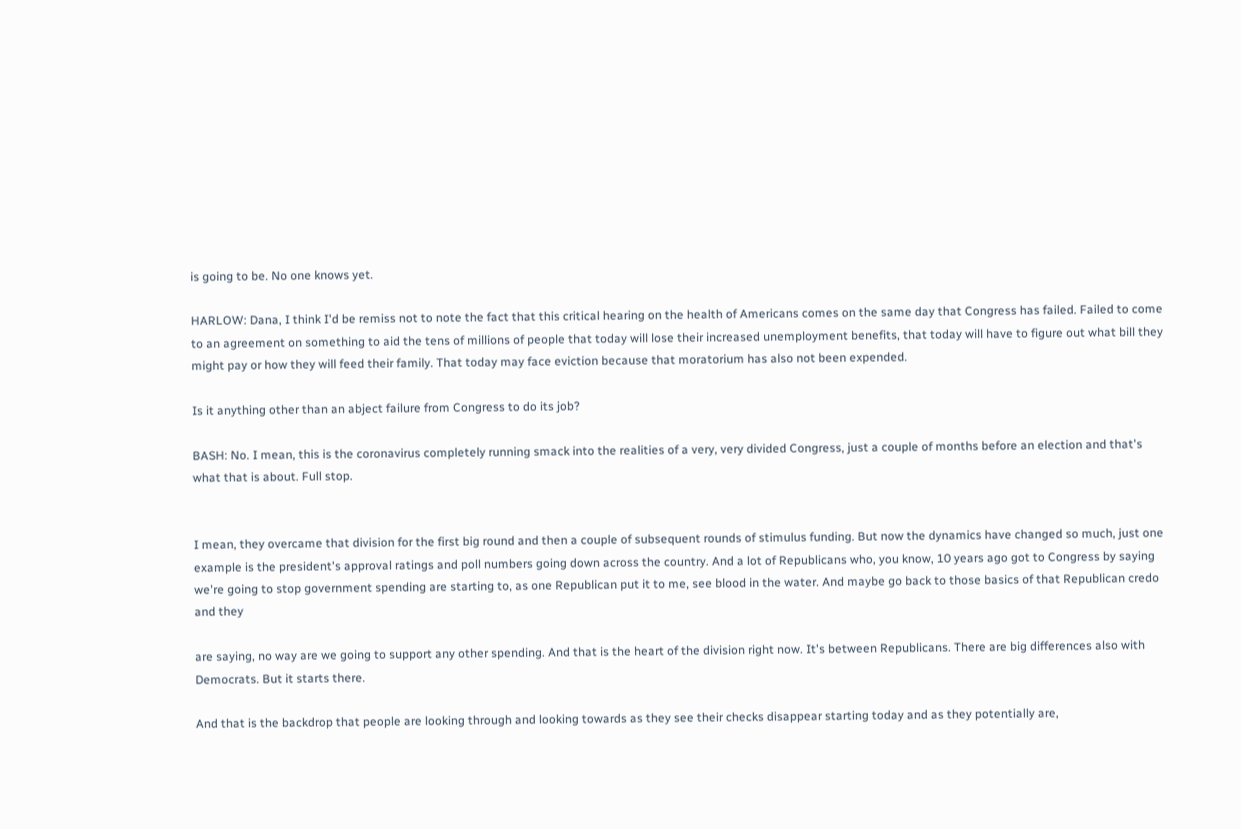is going to be. No one knows yet.

HARLOW: Dana, I think I'd be remiss not to note the fact that this critical hearing on the health of Americans comes on the same day that Congress has failed. Failed to come to an agreement on something to aid the tens of millions of people that today will lose their increased unemployment benefits, that today will have to figure out what bill they might pay or how they will feed their family. That today may face eviction because that moratorium has also not been expended.

Is it anything other than an abject failure from Congress to do its job?

BASH: No. I mean, this is the coronavirus completely running smack into the realities of a very, very divided Congress, just a couple of months before an election and that's what that is about. Full stop.


I mean, they overcame that division for the first big round and then a couple of subsequent rounds of stimulus funding. But now the dynamics have changed so much, just one example is the president's approval ratings and poll numbers going down across the country. And a lot of Republicans who, you know, 10 years ago got to Congress by saying we're going to stop government spending are starting to, as one Republican put it to me, see blood in the water. And maybe go back to those basics of that Republican credo and they

are saying, no way are we going to support any other spending. And that is the heart of the division right now. It's between Republicans. There are big differences also with Democrats. But it starts there.

And that is the backdrop that people are looking through and looking towards as they see their checks disappear starting today and as they potentially are,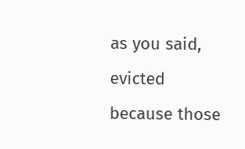as you said, evicted because those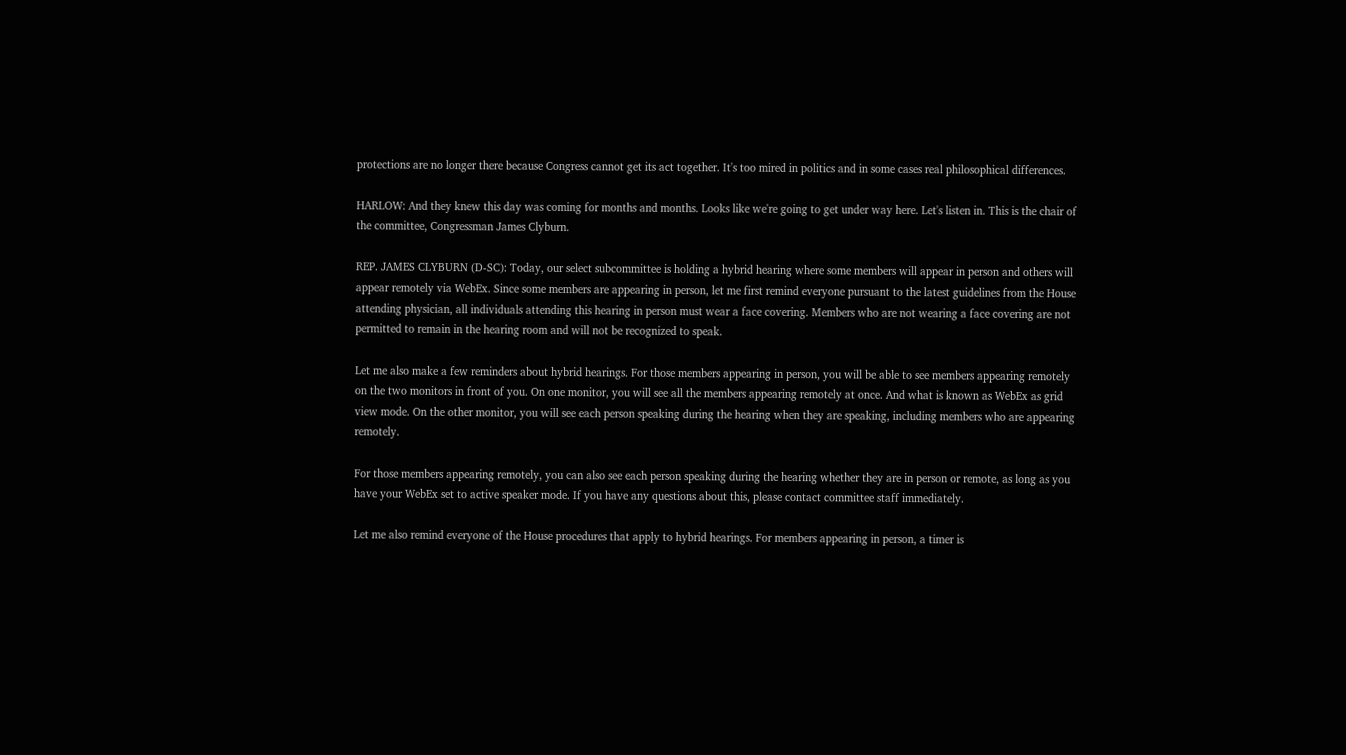protections are no longer there because Congress cannot get its act together. It's too mired in politics and in some cases real philosophical differences.

HARLOW: And they knew this day was coming for months and months. Looks like we're going to get under way here. Let's listen in. This is the chair of the committee, Congressman James Clyburn.

REP. JAMES CLYBURN (D-SC): Today, our select subcommittee is holding a hybrid hearing where some members will appear in person and others will appear remotely via WebEx. Since some members are appearing in person, let me first remind everyone pursuant to the latest guidelines from the House attending physician, all individuals attending this hearing in person must wear a face covering. Members who are not wearing a face covering are not permitted to remain in the hearing room and will not be recognized to speak.

Let me also make a few reminders about hybrid hearings. For those members appearing in person, you will be able to see members appearing remotely on the two monitors in front of you. On one monitor, you will see all the members appearing remotely at once. And what is known as WebEx as grid view mode. On the other monitor, you will see each person speaking during the hearing when they are speaking, including members who are appearing remotely.

For those members appearing remotely, you can also see each person speaking during the hearing whether they are in person or remote, as long as you have your WebEx set to active speaker mode. If you have any questions about this, please contact committee staff immediately.

Let me also remind everyone of the House procedures that apply to hybrid hearings. For members appearing in person, a timer is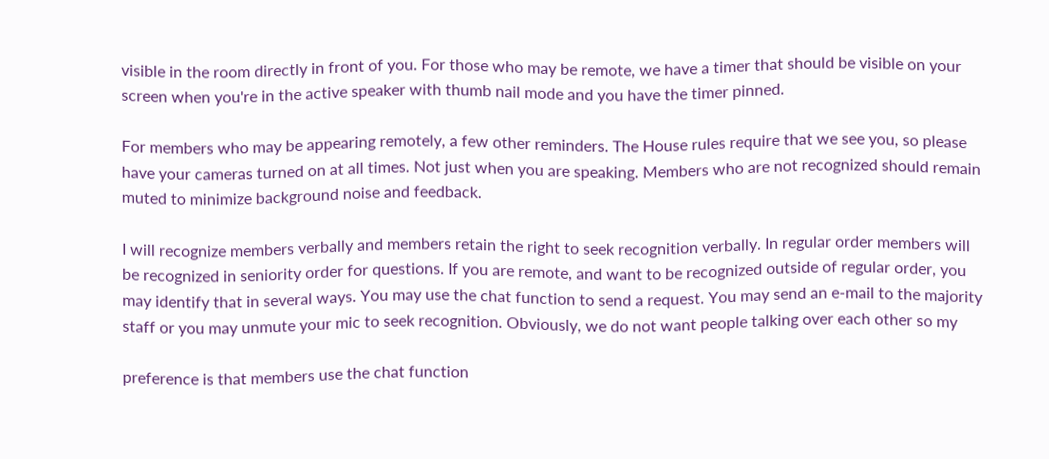visible in the room directly in front of you. For those who may be remote, we have a timer that should be visible on your screen when you're in the active speaker with thumb nail mode and you have the timer pinned.

For members who may be appearing remotely, a few other reminders. The House rules require that we see you, so please have your cameras turned on at all times. Not just when you are speaking. Members who are not recognized should remain muted to minimize background noise and feedback.

I will recognize members verbally and members retain the right to seek recognition verbally. In regular order members will be recognized in seniority order for questions. If you are remote, and want to be recognized outside of regular order, you may identify that in several ways. You may use the chat function to send a request. You may send an e-mail to the majority staff or you may unmute your mic to seek recognition. Obviously, we do not want people talking over each other so my

preference is that members use the chat function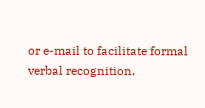or e-mail to facilitate formal verbal recognition.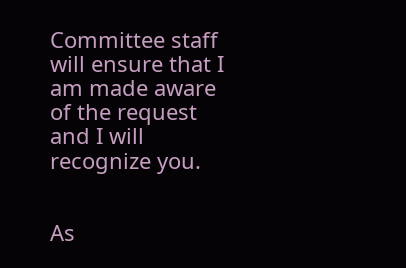Committee staff will ensure that I am made aware of the request and I will recognize you.


As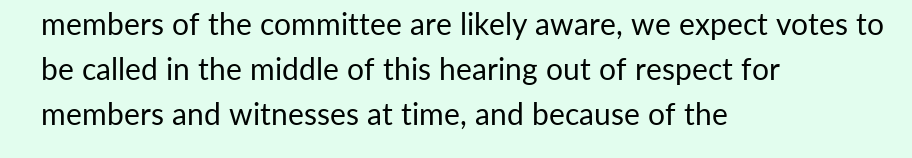members of the committee are likely aware, we expect votes to be called in the middle of this hearing out of respect for members and witnesses at time, and because of the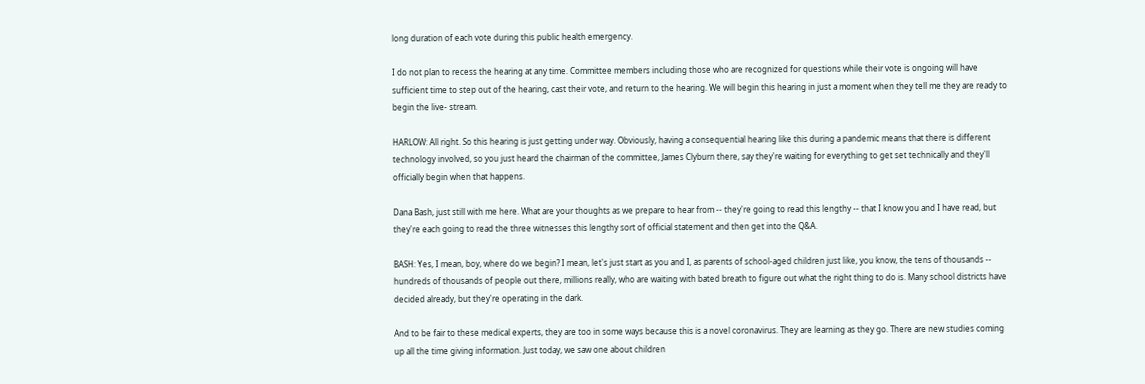long duration of each vote during this public health emergency.

I do not plan to recess the hearing at any time. Committee members including those who are recognized for questions while their vote is ongoing will have sufficient time to step out of the hearing, cast their vote, and return to the hearing. We will begin this hearing in just a moment when they tell me they are ready to begin the live- stream.

HARLOW: All right. So this hearing is just getting under way. Obviously, having a consequential hearing like this during a pandemic means that there is different technology involved, so you just heard the chairman of the committee, James Clyburn there, say they're waiting for everything to get set technically and they'll officially begin when that happens.

Dana Bash, just still with me here. What are your thoughts as we prepare to hear from -- they're going to read this lengthy -- that I know you and I have read, but they're each going to read the three witnesses this lengthy sort of official statement and then get into the Q&A.

BASH: Yes, I mean, boy, where do we begin? I mean, let's just start as you and I, as parents of school-aged children just like, you know, the tens of thousands -- hundreds of thousands of people out there, millions really, who are waiting with bated breath to figure out what the right thing to do is. Many school districts have decided already, but they're operating in the dark.

And to be fair to these medical experts, they are too in some ways because this is a novel coronavirus. They are learning as they go. There are new studies coming up all the time giving information. Just today, we saw one about children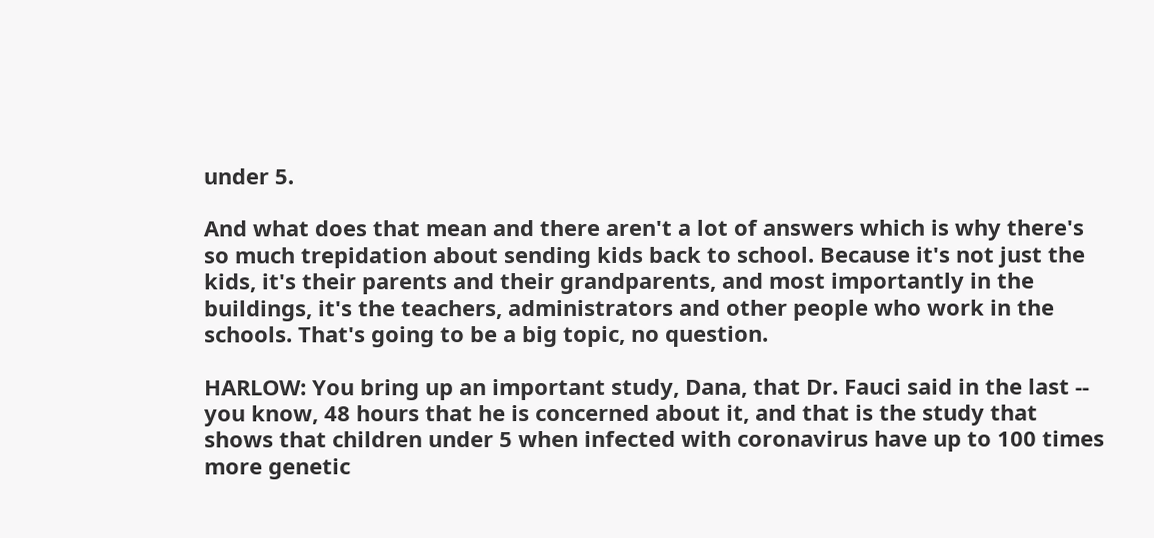under 5.

And what does that mean and there aren't a lot of answers which is why there's so much trepidation about sending kids back to school. Because it's not just the kids, it's their parents and their grandparents, and most importantly in the buildings, it's the teachers, administrators and other people who work in the schools. That's going to be a big topic, no question.

HARLOW: You bring up an important study, Dana, that Dr. Fauci said in the last -- you know, 48 hours that he is concerned about it, and that is the study that shows that children under 5 when infected with coronavirus have up to 100 times more genetic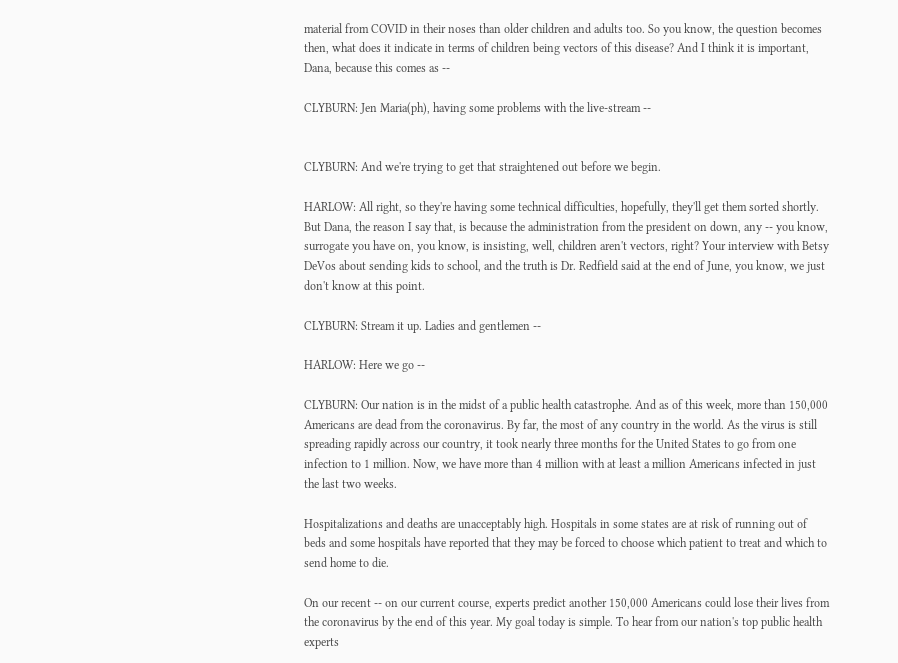material from COVID in their noses than older children and adults too. So you know, the question becomes then, what does it indicate in terms of children being vectors of this disease? And I think it is important, Dana, because this comes as --

CLYBURN: Jen Maria(ph), having some problems with the live-stream --


CLYBURN: And we're trying to get that straightened out before we begin.

HARLOW: All right, so they're having some technical difficulties, hopefully, they'll get them sorted shortly. But Dana, the reason I say that, is because the administration from the president on down, any -- you know, surrogate you have on, you know, is insisting, well, children aren't vectors, right? Your interview with Betsy DeVos about sending kids to school, and the truth is Dr. Redfield said at the end of June, you know, we just don't know at this point.

CLYBURN: Stream it up. Ladies and gentlemen --

HARLOW: Here we go --

CLYBURN: Our nation is in the midst of a public health catastrophe. And as of this week, more than 150,000 Americans are dead from the coronavirus. By far, the most of any country in the world. As the virus is still spreading rapidly across our country, it took nearly three months for the United States to go from one infection to 1 million. Now, we have more than 4 million with at least a million Americans infected in just the last two weeks.

Hospitalizations and deaths are unacceptably high. Hospitals in some states are at risk of running out of beds and some hospitals have reported that they may be forced to choose which patient to treat and which to send home to die.

On our recent -- on our current course, experts predict another 150,000 Americans could lose their lives from the coronavirus by the end of this year. My goal today is simple. To hear from our nation's top public health experts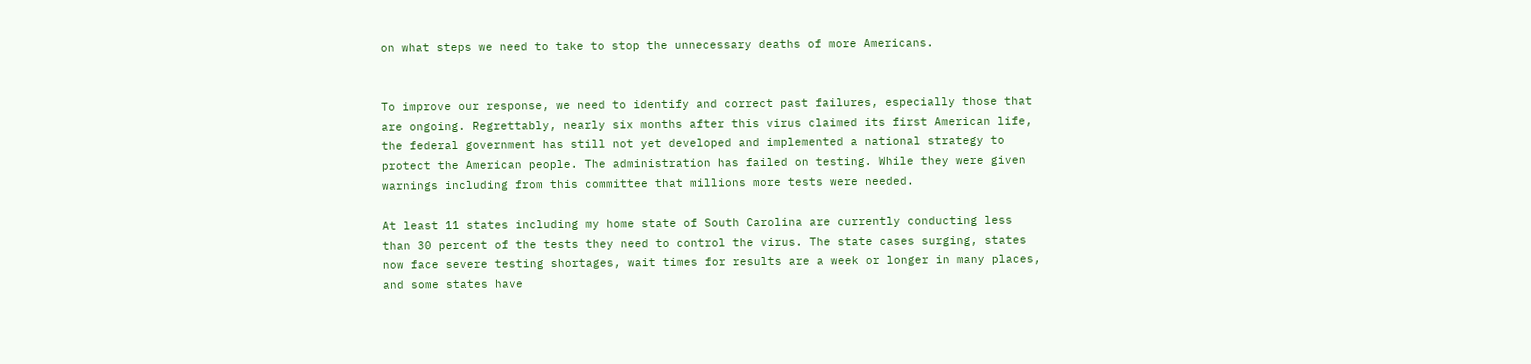on what steps we need to take to stop the unnecessary deaths of more Americans.


To improve our response, we need to identify and correct past failures, especially those that are ongoing. Regrettably, nearly six months after this virus claimed its first American life, the federal government has still not yet developed and implemented a national strategy to protect the American people. The administration has failed on testing. While they were given warnings including from this committee that millions more tests were needed.

At least 11 states including my home state of South Carolina are currently conducting less than 30 percent of the tests they need to control the virus. The state cases surging, states now face severe testing shortages, wait times for results are a week or longer in many places, and some states have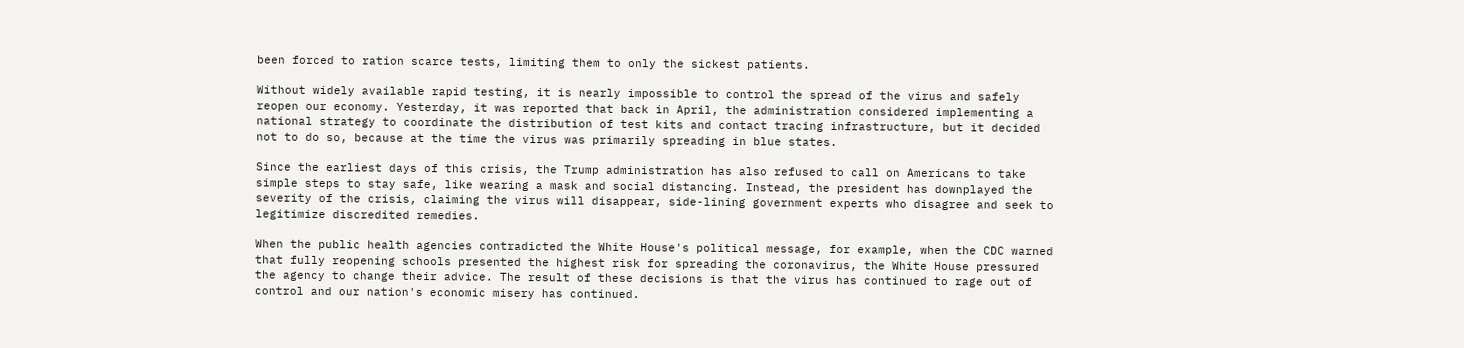been forced to ration scarce tests, limiting them to only the sickest patients.

Without widely available rapid testing, it is nearly impossible to control the spread of the virus and safely reopen our economy. Yesterday, it was reported that back in April, the administration considered implementing a national strategy to coordinate the distribution of test kits and contact tracing infrastructure, but it decided not to do so, because at the time the virus was primarily spreading in blue states.

Since the earliest days of this crisis, the Trump administration has also refused to call on Americans to take simple steps to stay safe, like wearing a mask and social distancing. Instead, the president has downplayed the severity of the crisis, claiming the virus will disappear, side-lining government experts who disagree and seek to legitimize discredited remedies.

When the public health agencies contradicted the White House's political message, for example, when the CDC warned that fully reopening schools presented the highest risk for spreading the coronavirus, the White House pressured the agency to change their advice. The result of these decisions is that the virus has continued to rage out of control and our nation's economic misery has continued.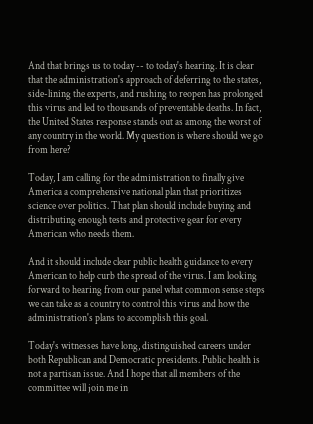And that brings us to today -- to today's hearing. It is clear that the administration's approach of deferring to the states, side-lining the experts, and rushing to reopen has prolonged this virus and led to thousands of preventable deaths. In fact, the United States response stands out as among the worst of any country in the world. My question is where should we go from here?

Today, I am calling for the administration to finally give America a comprehensive national plan that prioritizes science over politics. That plan should include buying and distributing enough tests and protective gear for every American who needs them.

And it should include clear public health guidance to every American to help curb the spread of the virus. I am looking forward to hearing from our panel what common sense steps we can take as a country to control this virus and how the administration's plans to accomplish this goal.

Today's witnesses have long, distinguished careers under both Republican and Democratic presidents. Public health is not a partisan issue. And I hope that all members of the committee will join me in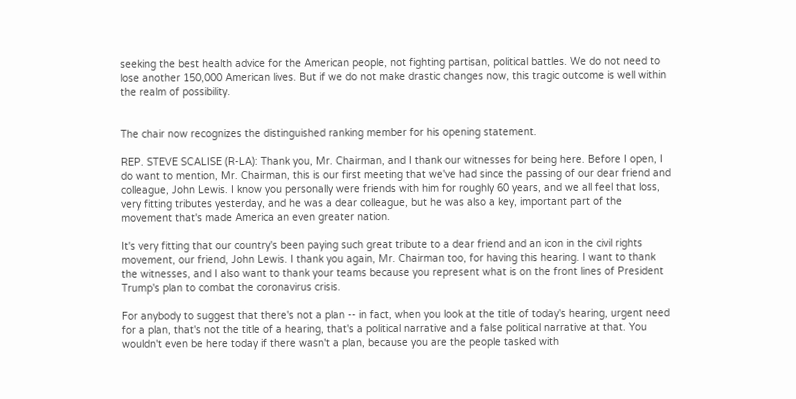seeking the best health advice for the American people, not fighting partisan, political battles. We do not need to lose another 150,000 American lives. But if we do not make drastic changes now, this tragic outcome is well within the realm of possibility.


The chair now recognizes the distinguished ranking member for his opening statement.

REP. STEVE SCALISE (R-LA): Thank you, Mr. Chairman, and I thank our witnesses for being here. Before I open, I do want to mention, Mr. Chairman, this is our first meeting that we've had since the passing of our dear friend and colleague, John Lewis. I know you personally were friends with him for roughly 60 years, and we all feel that loss, very fitting tributes yesterday, and he was a dear colleague, but he was also a key, important part of the movement that's made America an even greater nation.

It's very fitting that our country's been paying such great tribute to a dear friend and an icon in the civil rights movement, our friend, John Lewis. I thank you again, Mr. Chairman too, for having this hearing. I want to thank the witnesses, and I also want to thank your teams because you represent what is on the front lines of President Trump's plan to combat the coronavirus crisis.

For anybody to suggest that there's not a plan -- in fact, when you look at the title of today's hearing, urgent need for a plan, that's not the title of a hearing, that's a political narrative and a false political narrative at that. You wouldn't even be here today if there wasn't a plan, because you are the people tasked with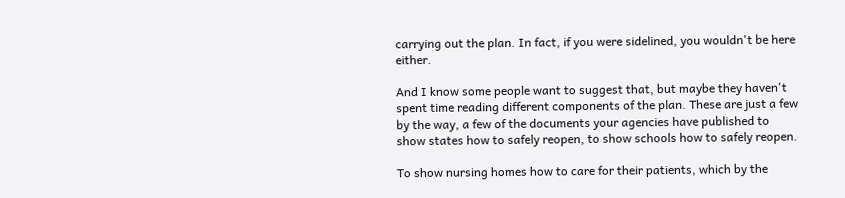carrying out the plan. In fact, if you were sidelined, you wouldn't be here either.

And I know some people want to suggest that, but maybe they haven't spent time reading different components of the plan. These are just a few by the way, a few of the documents your agencies have published to show states how to safely reopen, to show schools how to safely reopen.

To show nursing homes how to care for their patients, which by the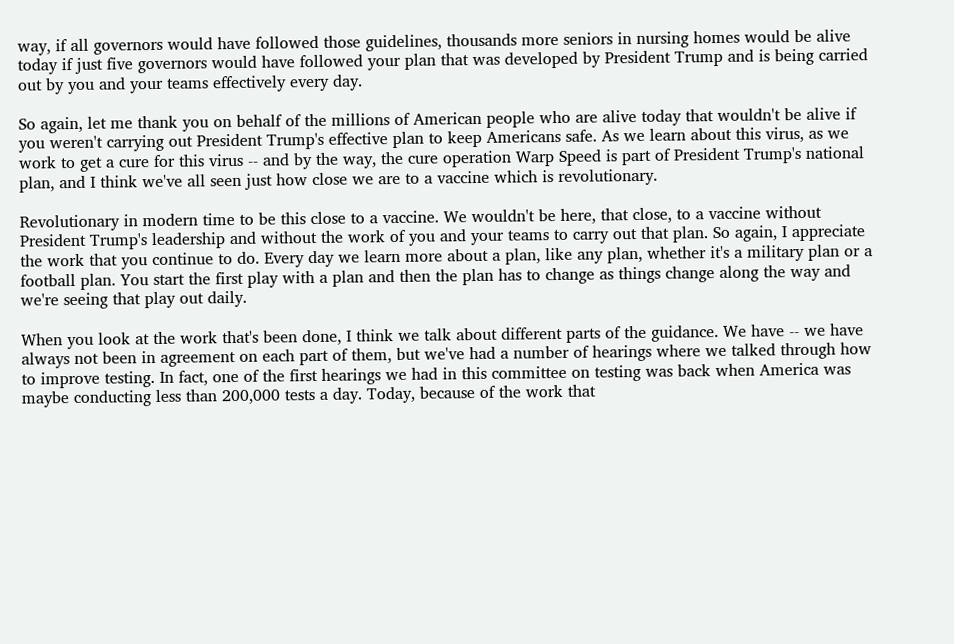way, if all governors would have followed those guidelines, thousands more seniors in nursing homes would be alive today if just five governors would have followed your plan that was developed by President Trump and is being carried out by you and your teams effectively every day.

So again, let me thank you on behalf of the millions of American people who are alive today that wouldn't be alive if you weren't carrying out President Trump's effective plan to keep Americans safe. As we learn about this virus, as we work to get a cure for this virus -- and by the way, the cure operation Warp Speed is part of President Trump's national plan, and I think we've all seen just how close we are to a vaccine which is revolutionary.

Revolutionary in modern time to be this close to a vaccine. We wouldn't be here, that close, to a vaccine without President Trump's leadership and without the work of you and your teams to carry out that plan. So again, I appreciate the work that you continue to do. Every day we learn more about a plan, like any plan, whether it's a military plan or a football plan. You start the first play with a plan and then the plan has to change as things change along the way and we're seeing that play out daily.

When you look at the work that's been done, I think we talk about different parts of the guidance. We have -- we have always not been in agreement on each part of them, but we've had a number of hearings where we talked through how to improve testing. In fact, one of the first hearings we had in this committee on testing was back when America was maybe conducting less than 200,000 tests a day. Today, because of the work that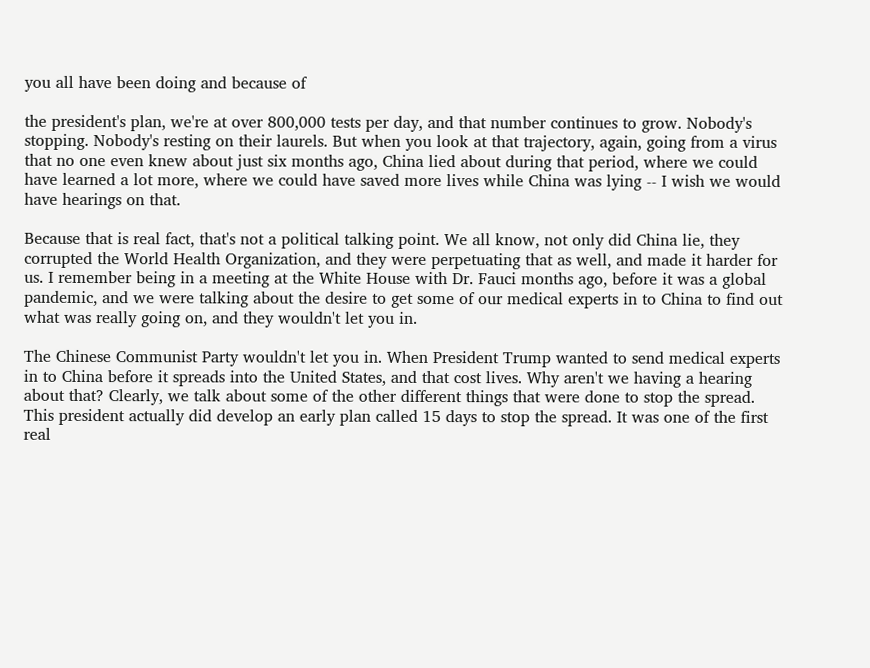you all have been doing and because of

the president's plan, we're at over 800,000 tests per day, and that number continues to grow. Nobody's stopping. Nobody's resting on their laurels. But when you look at that trajectory, again, going from a virus that no one even knew about just six months ago, China lied about during that period, where we could have learned a lot more, where we could have saved more lives while China was lying -- I wish we would have hearings on that.

Because that is real fact, that's not a political talking point. We all know, not only did China lie, they corrupted the World Health Organization, and they were perpetuating that as well, and made it harder for us. I remember being in a meeting at the White House with Dr. Fauci months ago, before it was a global pandemic, and we were talking about the desire to get some of our medical experts in to China to find out what was really going on, and they wouldn't let you in.

The Chinese Communist Party wouldn't let you in. When President Trump wanted to send medical experts in to China before it spreads into the United States, and that cost lives. Why aren't we having a hearing about that? Clearly, we talk about some of the other different things that were done to stop the spread. This president actually did develop an early plan called 15 days to stop the spread. It was one of the first real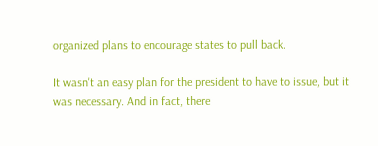organized plans to encourage states to pull back.

It wasn't an easy plan for the president to have to issue, but it was necessary. And in fact, there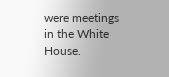were meetings in the White House.